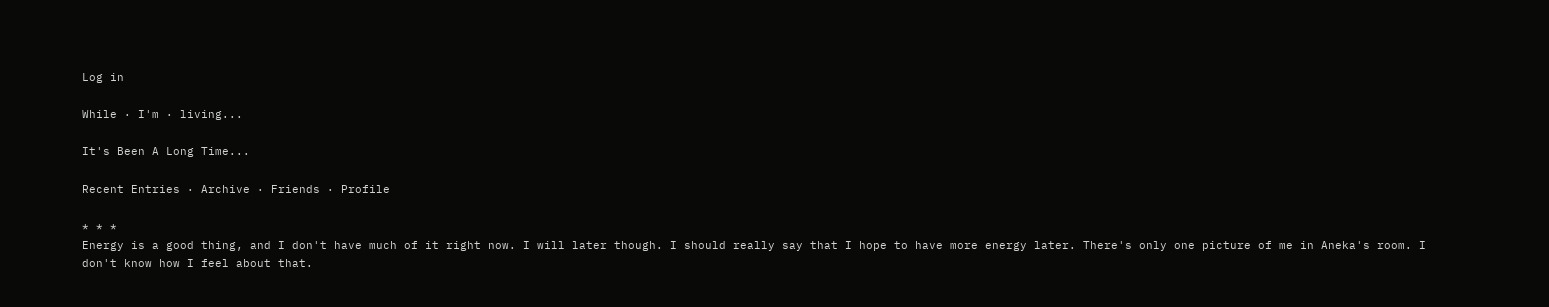Log in

While · I'm · living...

It's Been A Long Time...

Recent Entries · Archive · Friends · Profile

* * *
Energy is a good thing, and I don't have much of it right now. I will later though. I should really say that I hope to have more energy later. There's only one picture of me in Aneka's room. I don't know how I feel about that.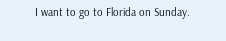I want to go to Florida on Sunday.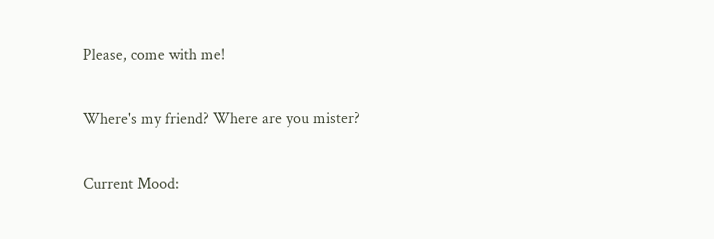Please, come with me!

Where's my friend? Where are you mister?

Current Mood: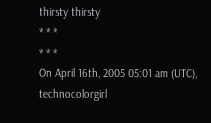thirsty thirsty
* * *
* * *
On April 16th, 2005 05:01 am (UTC), technocolorgirl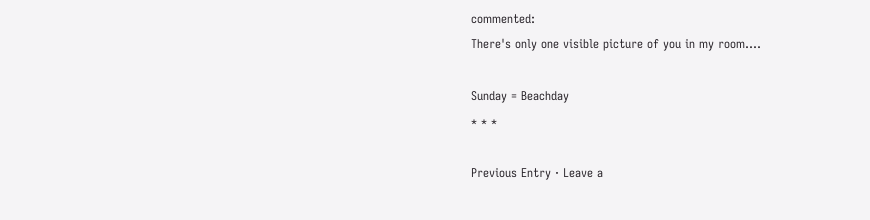commented:
There's only one visible picture of you in my room....

Sunday = Beachday
* * *

Previous Entry · Leave a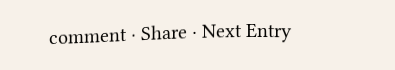comment · Share · Next Entry